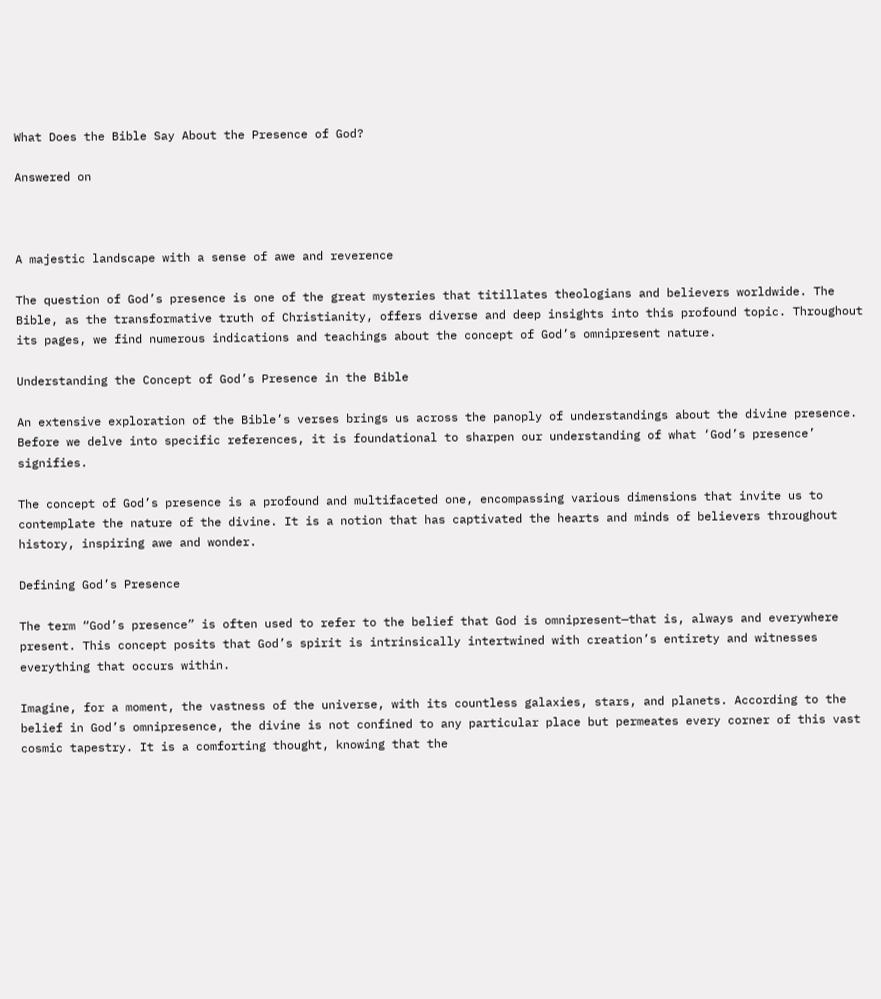What Does the Bible Say About the Presence of God?

Answered on



A majestic landscape with a sense of awe and reverence

The question of God’s presence is one of the great mysteries that titillates theologians and believers worldwide. The Bible, as the transformative truth of Christianity, offers diverse and deep insights into this profound topic. Throughout its pages, we find numerous indications and teachings about the concept of God’s omnipresent nature.

Understanding the Concept of God’s Presence in the Bible

An extensive exploration of the Bible’s verses brings us across the panoply of understandings about the divine presence. Before we delve into specific references, it is foundational to sharpen our understanding of what ‘God’s presence’ signifies.

The concept of God’s presence is a profound and multifaceted one, encompassing various dimensions that invite us to contemplate the nature of the divine. It is a notion that has captivated the hearts and minds of believers throughout history, inspiring awe and wonder.

Defining God’s Presence

The term “God’s presence” is often used to refer to the belief that God is omnipresent—that is, always and everywhere present. This concept posits that God’s spirit is intrinsically intertwined with creation’s entirety and witnesses everything that occurs within.

Imagine, for a moment, the vastness of the universe, with its countless galaxies, stars, and planets. According to the belief in God’s omnipresence, the divine is not confined to any particular place but permeates every corner of this vast cosmic tapestry. It is a comforting thought, knowing that the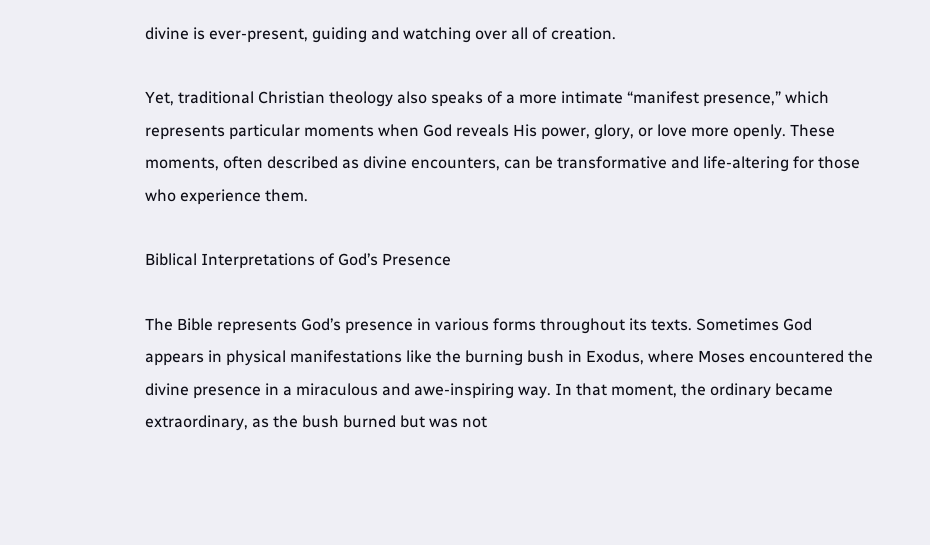divine is ever-present, guiding and watching over all of creation.

Yet, traditional Christian theology also speaks of a more intimate “manifest presence,” which represents particular moments when God reveals His power, glory, or love more openly. These moments, often described as divine encounters, can be transformative and life-altering for those who experience them.

Biblical Interpretations of God’s Presence

The Bible represents God’s presence in various forms throughout its texts. Sometimes God appears in physical manifestations like the burning bush in Exodus, where Moses encountered the divine presence in a miraculous and awe-inspiring way. In that moment, the ordinary became extraordinary, as the bush burned but was not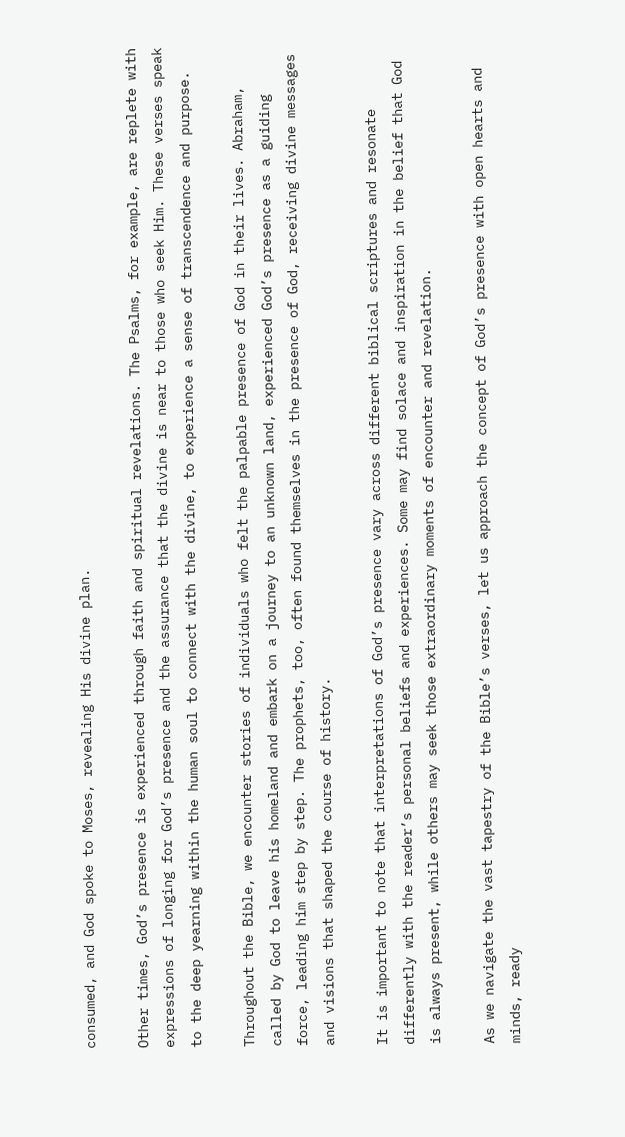consumed, and God spoke to Moses, revealing His divine plan.

Other times, God’s presence is experienced through faith and spiritual revelations. The Psalms, for example, are replete with expressions of longing for God’s presence and the assurance that the divine is near to those who seek Him. These verses speak to the deep yearning within the human soul to connect with the divine, to experience a sense of transcendence and purpose.

Throughout the Bible, we encounter stories of individuals who felt the palpable presence of God in their lives. Abraham, called by God to leave his homeland and embark on a journey to an unknown land, experienced God’s presence as a guiding force, leading him step by step. The prophets, too, often found themselves in the presence of God, receiving divine messages and visions that shaped the course of history.

It is important to note that interpretations of God’s presence vary across different biblical scriptures and resonate differently with the reader’s personal beliefs and experiences. Some may find solace and inspiration in the belief that God is always present, while others may seek those extraordinary moments of encounter and revelation.

As we navigate the vast tapestry of the Bible’s verses, let us approach the concept of God’s presence with open hearts and minds, ready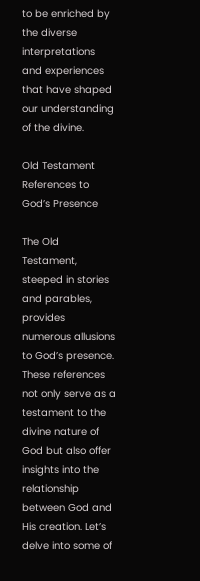to be enriched by the diverse interpretations and experiences that have shaped our understanding of the divine.

Old Testament References to God’s Presence

The Old Testament, steeped in stories and parables, provides numerous allusions to God’s presence. These references not only serve as a testament to the divine nature of God but also offer insights into the relationship between God and His creation. Let’s delve into some of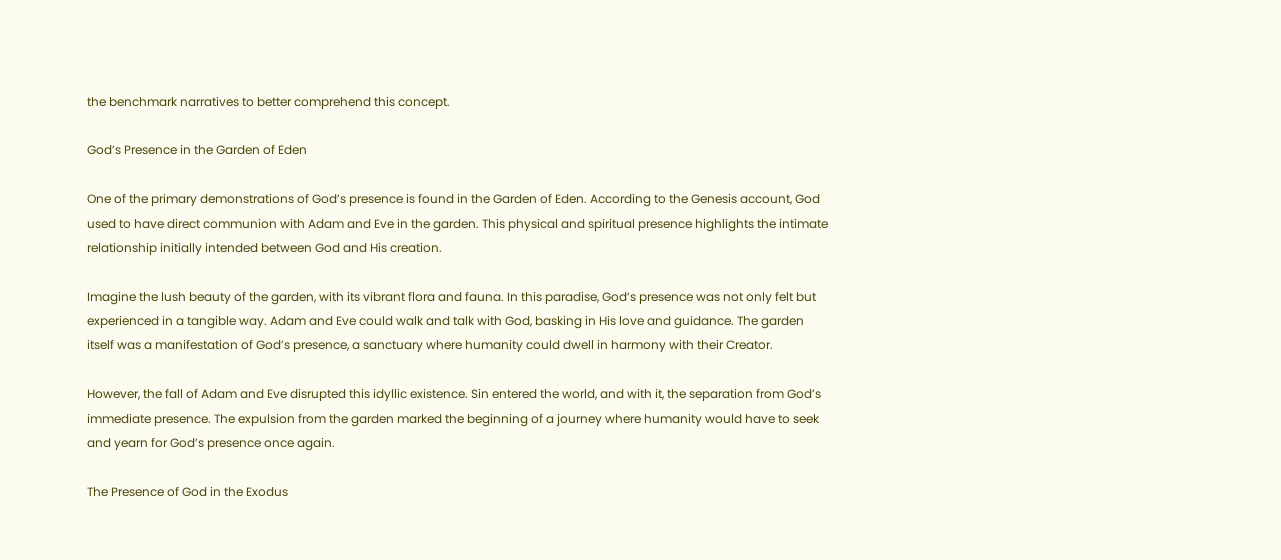the benchmark narratives to better comprehend this concept.

God’s Presence in the Garden of Eden

One of the primary demonstrations of God’s presence is found in the Garden of Eden. According to the Genesis account, God used to have direct communion with Adam and Eve in the garden. This physical and spiritual presence highlights the intimate relationship initially intended between God and His creation.

Imagine the lush beauty of the garden, with its vibrant flora and fauna. In this paradise, God’s presence was not only felt but experienced in a tangible way. Adam and Eve could walk and talk with God, basking in His love and guidance. The garden itself was a manifestation of God’s presence, a sanctuary where humanity could dwell in harmony with their Creator.

However, the fall of Adam and Eve disrupted this idyllic existence. Sin entered the world, and with it, the separation from God’s immediate presence. The expulsion from the garden marked the beginning of a journey where humanity would have to seek and yearn for God’s presence once again.

The Presence of God in the Exodus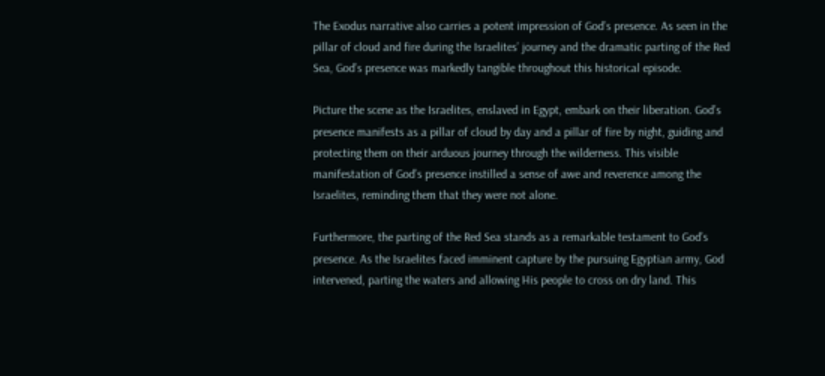The Exodus narrative also carries a potent impression of God’s presence. As seen in the pillar of cloud and fire during the Israelites’ journey and the dramatic parting of the Red Sea, God’s presence was markedly tangible throughout this historical episode.

Picture the scene as the Israelites, enslaved in Egypt, embark on their liberation. God’s presence manifests as a pillar of cloud by day and a pillar of fire by night, guiding and protecting them on their arduous journey through the wilderness. This visible manifestation of God’s presence instilled a sense of awe and reverence among the Israelites, reminding them that they were not alone.

Furthermore, the parting of the Red Sea stands as a remarkable testament to God’s presence. As the Israelites faced imminent capture by the pursuing Egyptian army, God intervened, parting the waters and allowing His people to cross on dry land. This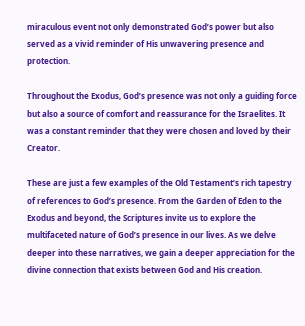miraculous event not only demonstrated God’s power but also served as a vivid reminder of His unwavering presence and protection.

Throughout the Exodus, God’s presence was not only a guiding force but also a source of comfort and reassurance for the Israelites. It was a constant reminder that they were chosen and loved by their Creator.

These are just a few examples of the Old Testament’s rich tapestry of references to God’s presence. From the Garden of Eden to the Exodus and beyond, the Scriptures invite us to explore the multifaceted nature of God’s presence in our lives. As we delve deeper into these narratives, we gain a deeper appreciation for the divine connection that exists between God and His creation.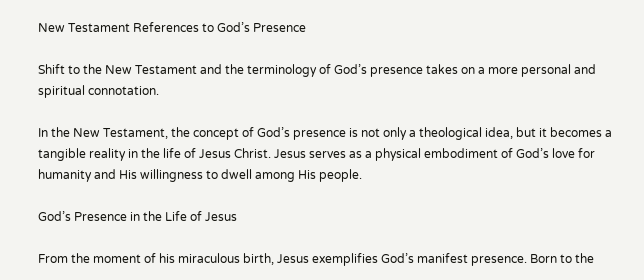New Testament References to God’s Presence

Shift to the New Testament and the terminology of God’s presence takes on a more personal and spiritual connotation.

In the New Testament, the concept of God’s presence is not only a theological idea, but it becomes a tangible reality in the life of Jesus Christ. Jesus serves as a physical embodiment of God’s love for humanity and His willingness to dwell among His people.

God’s Presence in the Life of Jesus

From the moment of his miraculous birth, Jesus exemplifies God’s manifest presence. Born to the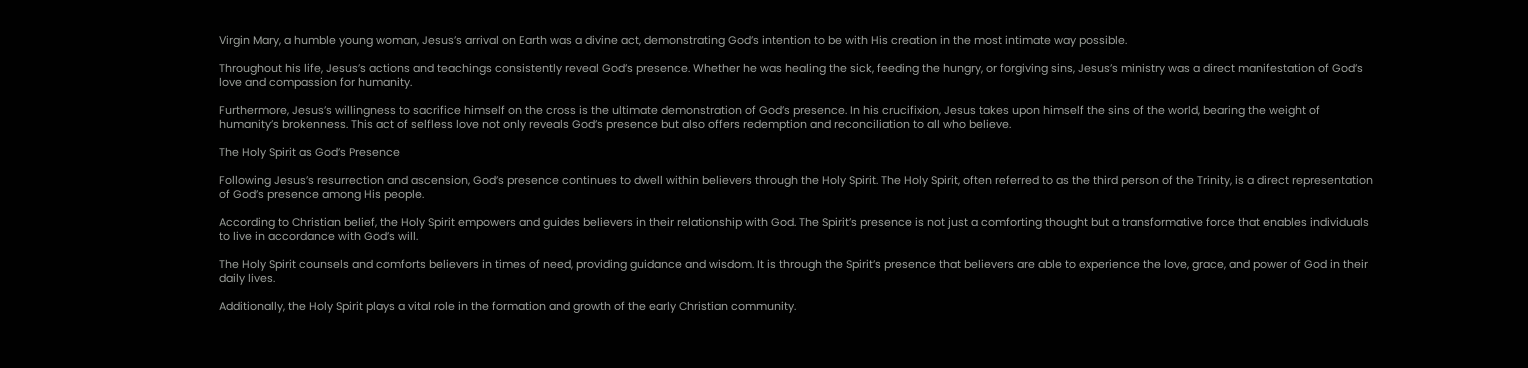Virgin Mary, a humble young woman, Jesus’s arrival on Earth was a divine act, demonstrating God’s intention to be with His creation in the most intimate way possible.

Throughout his life, Jesus’s actions and teachings consistently reveal God’s presence. Whether he was healing the sick, feeding the hungry, or forgiving sins, Jesus’s ministry was a direct manifestation of God’s love and compassion for humanity.

Furthermore, Jesus’s willingness to sacrifice himself on the cross is the ultimate demonstration of God’s presence. In his crucifixion, Jesus takes upon himself the sins of the world, bearing the weight of humanity’s brokenness. This act of selfless love not only reveals God’s presence but also offers redemption and reconciliation to all who believe.

The Holy Spirit as God’s Presence

Following Jesus’s resurrection and ascension, God’s presence continues to dwell within believers through the Holy Spirit. The Holy Spirit, often referred to as the third person of the Trinity, is a direct representation of God’s presence among His people.

According to Christian belief, the Holy Spirit empowers and guides believers in their relationship with God. The Spirit’s presence is not just a comforting thought but a transformative force that enables individuals to live in accordance with God’s will.

The Holy Spirit counsels and comforts believers in times of need, providing guidance and wisdom. It is through the Spirit’s presence that believers are able to experience the love, grace, and power of God in their daily lives.

Additionally, the Holy Spirit plays a vital role in the formation and growth of the early Christian community.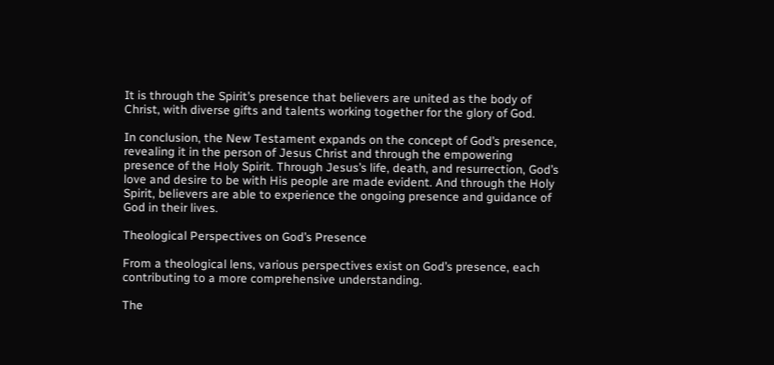It is through the Spirit’s presence that believers are united as the body of Christ, with diverse gifts and talents working together for the glory of God.

In conclusion, the New Testament expands on the concept of God’s presence, revealing it in the person of Jesus Christ and through the empowering presence of the Holy Spirit. Through Jesus’s life, death, and resurrection, God’s love and desire to be with His people are made evident. And through the Holy Spirit, believers are able to experience the ongoing presence and guidance of God in their lives.

Theological Perspectives on God’s Presence

From a theological lens, various perspectives exist on God’s presence, each contributing to a more comprehensive understanding.

The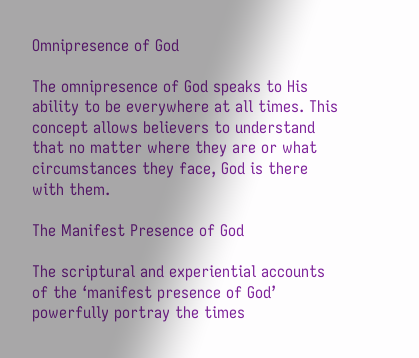Omnipresence of God

The omnipresence of God speaks to His ability to be everywhere at all times. This concept allows believers to understand that no matter where they are or what circumstances they face, God is there with them.

The Manifest Presence of God

The scriptural and experiential accounts of the ‘manifest presence of God’ powerfully portray the times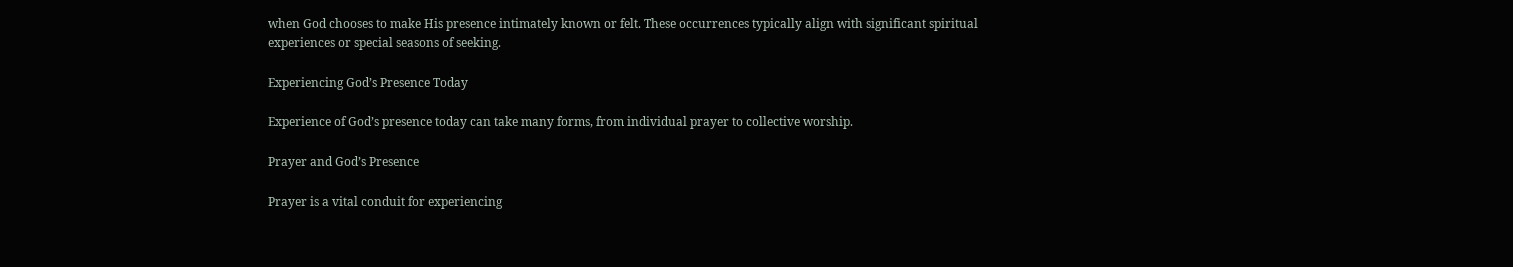when God chooses to make His presence intimately known or felt. These occurrences typically align with significant spiritual experiences or special seasons of seeking.

Experiencing God’s Presence Today

Experience of God’s presence today can take many forms, from individual prayer to collective worship.

Prayer and God’s Presence

Prayer is a vital conduit for experiencing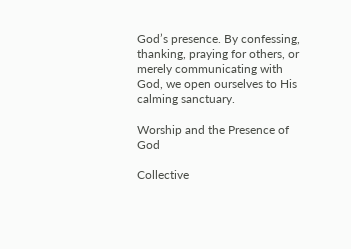God’s presence. By confessing, thanking, praying for others, or merely communicating with God, we open ourselves to His calming sanctuary.

Worship and the Presence of God

Collective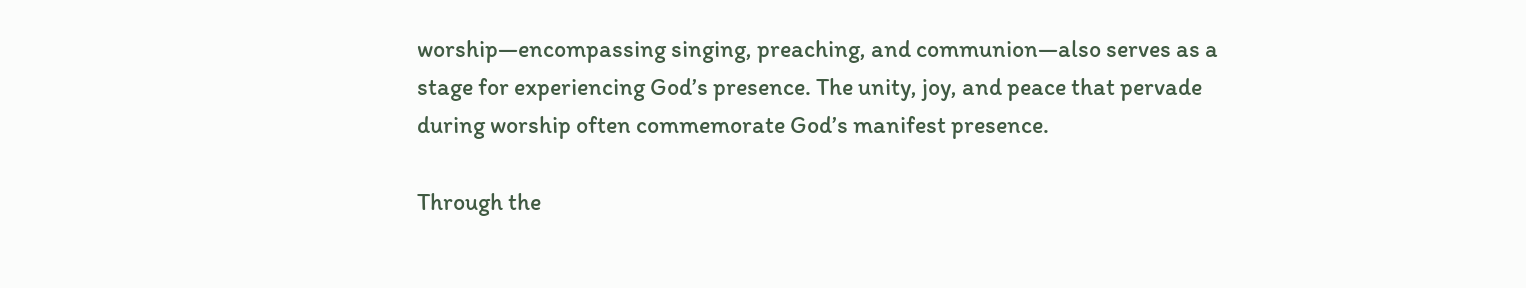worship—encompassing singing, preaching, and communion—also serves as a stage for experiencing God’s presence. The unity, joy, and peace that pervade during worship often commemorate God’s manifest presence.

Through the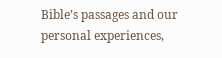Bible’s passages and our personal experiences,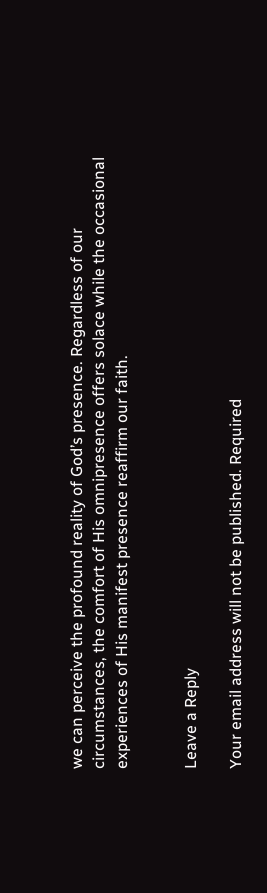we can perceive the profound reality of God’s presence. Regardless of our circumstances, the comfort of His omnipresence offers solace while the occasional experiences of His manifest presence reaffirm our faith.


Leave a Reply

Your email address will not be published. Required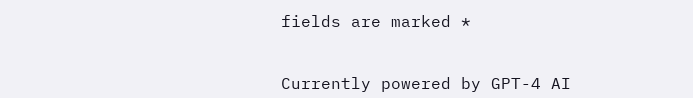fields are marked *


Currently powered by GPT-4 AI